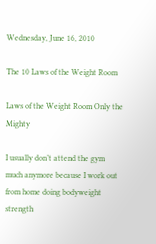Wednesday, June 16, 2010

The 10 Laws of the Weight Room

Laws of the Weight Room Only the Mighty

I usually don’t attend the gym much anymore because I work out from home doing bodyweight strength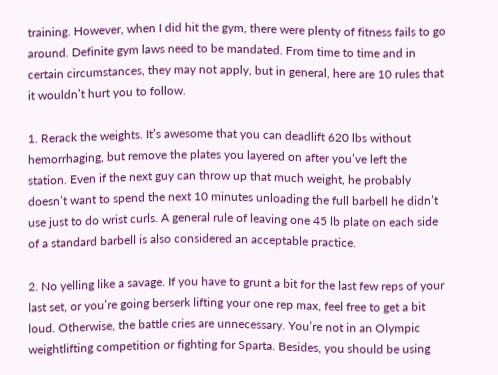training. However, when I did hit the gym, there were plenty of fitness fails to go around. Definite gym laws need to be mandated. From time to time and in certain circumstances, they may not apply, but in general, here are 10 rules that it wouldn’t hurt you to follow.

1. Rerack the weights. It’s awesome that you can deadlift 620 lbs without hemorrhaging, but remove the plates you layered on after you’ve left the station. Even if the next guy can throw up that much weight, he probably doesn’t want to spend the next 10 minutes unloading the full barbell he didn’t use just to do wrist curls. A general rule of leaving one 45 lb plate on each side of a standard barbell is also considered an acceptable practice.

2. No yelling like a savage. If you have to grunt a bit for the last few reps of your last set, or you’re going berserk lifting your one rep max, feel free to get a bit loud. Otherwise, the battle cries are unnecessary. You’re not in an Olympic weightlifting competition or fighting for Sparta. Besides, you should be using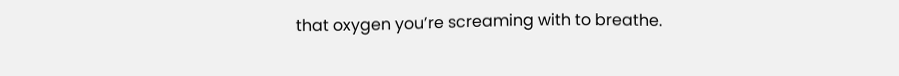that oxygen you’re screaming with to breathe.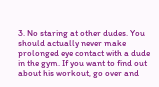3. No staring at other dudes. You should actually never make prolonged eye contact with a dude in the gym. If you want to find out about his workout, go over and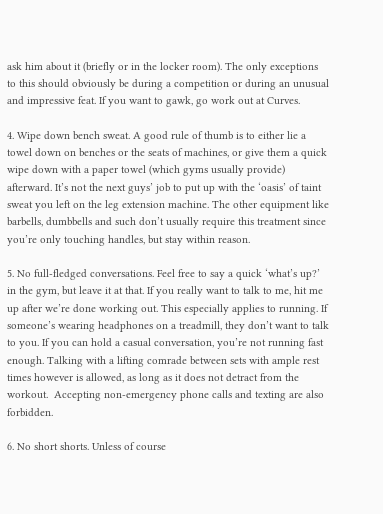ask him about it (briefly or in the locker room). The only exceptions to this should obviously be during a competition or during an unusual and impressive feat. If you want to gawk, go work out at Curves.

4. Wipe down bench sweat. A good rule of thumb is to either lie a towel down on benches or the seats of machines, or give them a quick wipe down with a paper towel (which gyms usually provide) afterward. It’s not the next guys’ job to put up with the ‘oasis’ of taint sweat you left on the leg extension machine. The other equipment like barbells, dumbbells and such don’t usually require this treatment since you’re only touching handles, but stay within reason.

5. No full-fledged conversations. Feel free to say a quick ‘what’s up?’ in the gym, but leave it at that. If you really want to talk to me, hit me up after we’re done working out. This especially applies to running. If someone’s wearing headphones on a treadmill, they don’t want to talk to you. If you can hold a casual conversation, you’re not running fast enough. Talking with a lifting comrade between sets with ample rest times however is allowed, as long as it does not detract from the workout.  Accepting non-emergency phone calls and texting are also forbidden.

6. No short shorts. Unless of course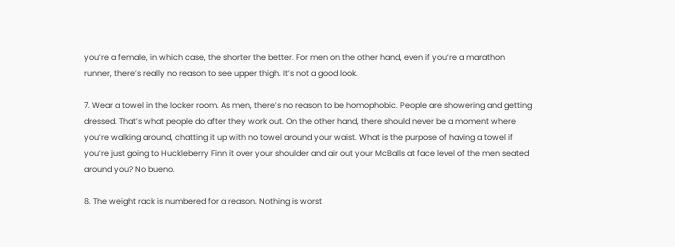you’re a female, in which case, the shorter the better. For men on the other hand, even if you’re a marathon runner, there’s really no reason to see upper thigh. It’s not a good look.

7. Wear a towel in the locker room. As men, there’s no reason to be homophobic. People are showering and getting dressed. That’s what people do after they work out. On the other hand, there should never be a moment where you’re walking around, chatting it up with no towel around your waist. What is the purpose of having a towel if you’re just going to Huckleberry Finn it over your shoulder and air out your McBalls at face level of the men seated around you? No bueno.

8. The weight rack is numbered for a reason. Nothing is worst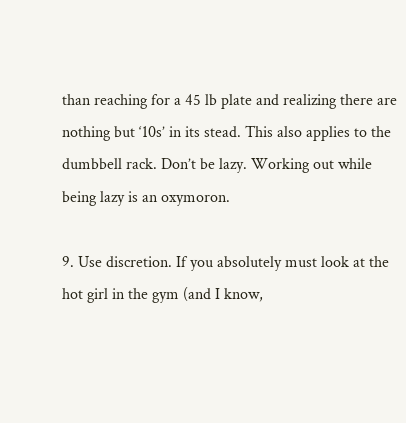than reaching for a 45 lb plate and realizing there are nothing but ‘10s’ in its stead. This also applies to the dumbbell rack. Don’t be lazy. Working out while being lazy is an oxymoron.

9. Use discretion. If you absolutely must look at the hot girl in the gym (and I know,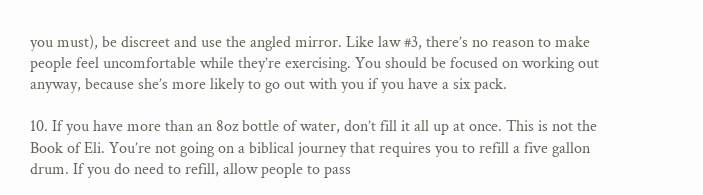you must), be discreet and use the angled mirror. Like law #3, there’s no reason to make people feel uncomfortable while they’re exercising. You should be focused on working out anyway, because she’s more likely to go out with you if you have a six pack.

10. If you have more than an 8oz bottle of water, don’t fill it all up at once. This is not the Book of Eli. You’re not going on a biblical journey that requires you to refill a five gallon drum. If you do need to refill, allow people to pass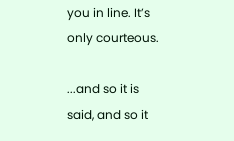you in line. It’s only courteous.

...and so it is said, and so it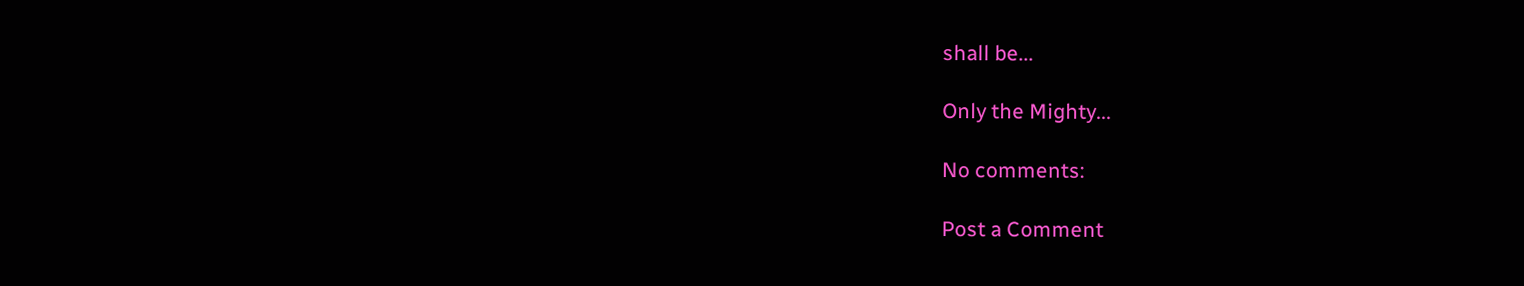shall be...

Only the Mighty...

No comments:

Post a Comment